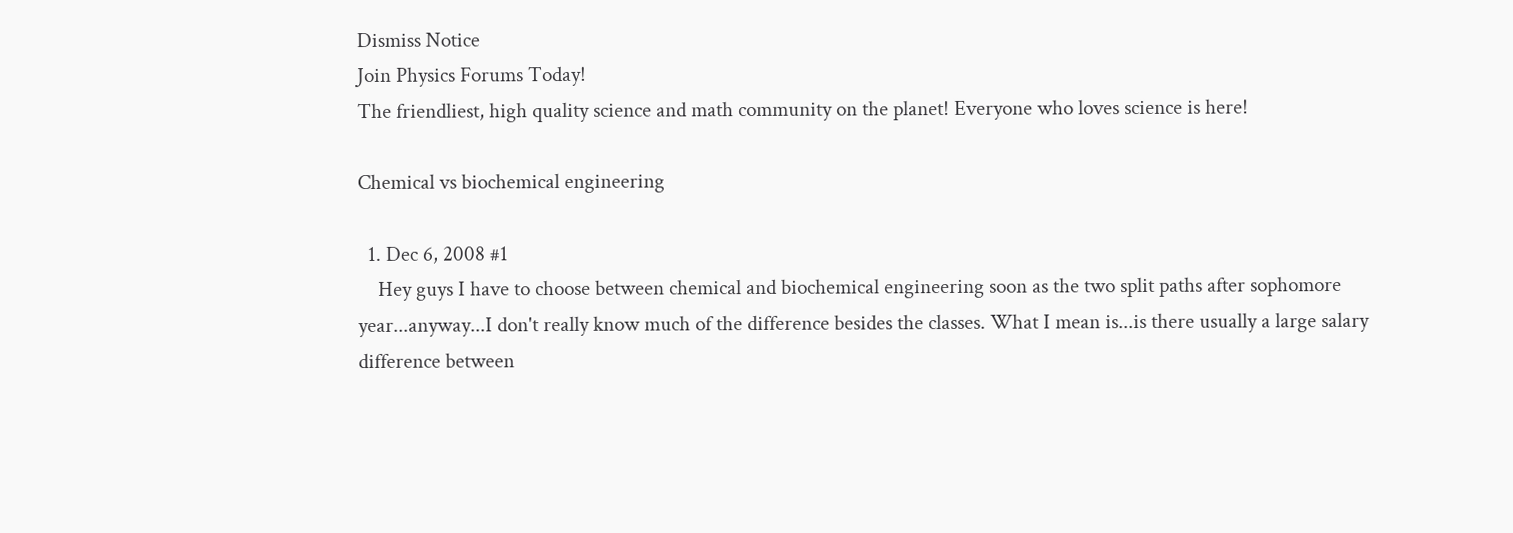Dismiss Notice
Join Physics Forums Today!
The friendliest, high quality science and math community on the planet! Everyone who loves science is here!

Chemical vs biochemical engineering

  1. Dec 6, 2008 #1
    Hey guys I have to choose between chemical and biochemical engineering soon as the two split paths after sophomore year...anyway...I don't really know much of the difference besides the classes. What I mean is...is there usually a large salary difference between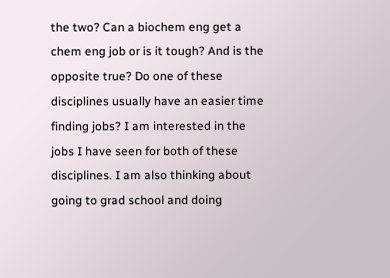the two? Can a biochem eng get a chem eng job or is it tough? And is the opposite true? Do one of these disciplines usually have an easier time finding jobs? I am interested in the jobs I have seen for both of these disciplines. I am also thinking about going to grad school and doing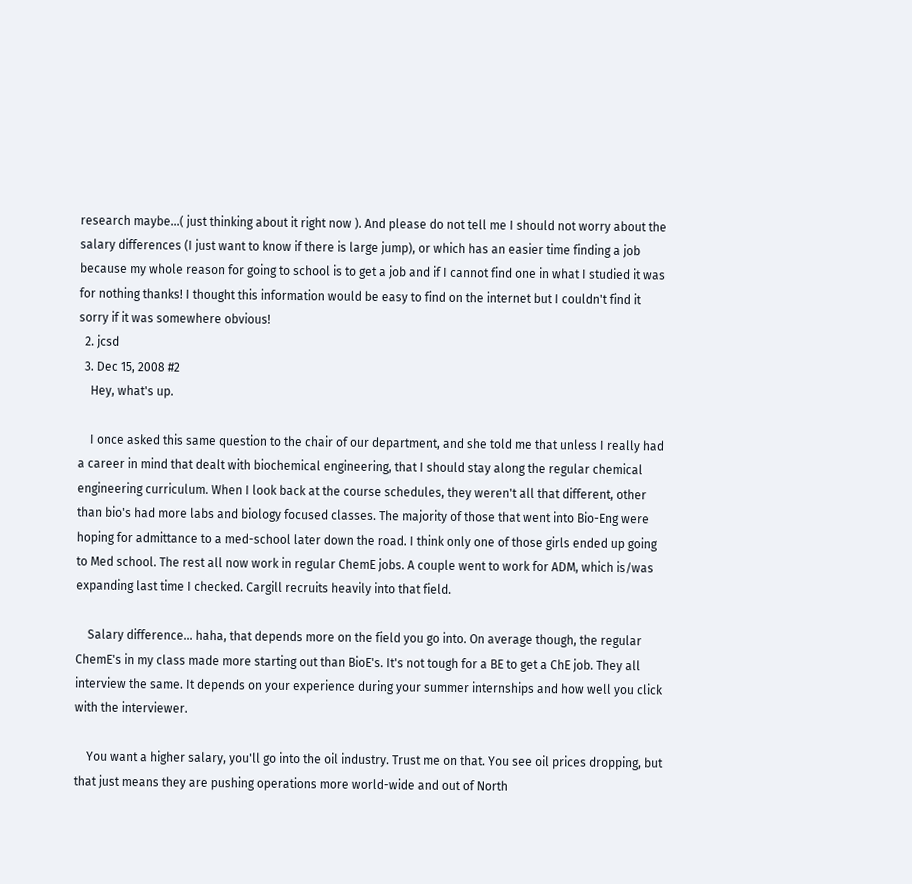research maybe...( just thinking about it right now ). And please do not tell me I should not worry about the salary differences (I just want to know if there is large jump), or which has an easier time finding a job because my whole reason for going to school is to get a job and if I cannot find one in what I studied it was for nothing thanks! I thought this information would be easy to find on the internet but I couldn't find it sorry if it was somewhere obvious!
  2. jcsd
  3. Dec 15, 2008 #2
    Hey, what's up.

    I once asked this same question to the chair of our department, and she told me that unless I really had a career in mind that dealt with biochemical engineering, that I should stay along the regular chemical engineering curriculum. When I look back at the course schedules, they weren't all that different, other than bio's had more labs and biology focused classes. The majority of those that went into Bio-Eng were hoping for admittance to a med-school later down the road. I think only one of those girls ended up going to Med school. The rest all now work in regular ChemE jobs. A couple went to work for ADM, which is/was expanding last time I checked. Cargill recruits heavily into that field.

    Salary difference... haha, that depends more on the field you go into. On average though, the regular ChemE's in my class made more starting out than BioE's. It's not tough for a BE to get a ChE job. They all interview the same. It depends on your experience during your summer internships and how well you click with the interviewer.

    You want a higher salary, you'll go into the oil industry. Trust me on that. You see oil prices dropping, but that just means they are pushing operations more world-wide and out of North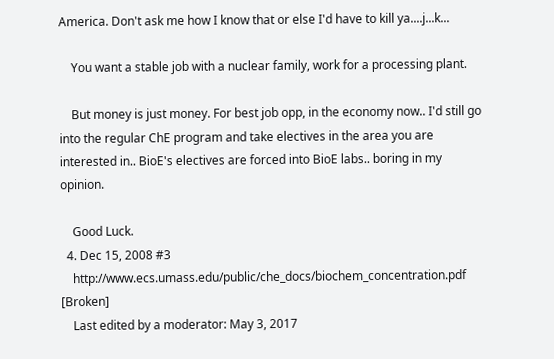America. Don't ask me how I know that or else I'd have to kill ya....j...k...

    You want a stable job with a nuclear family, work for a processing plant.

    But money is just money. For best job opp, in the economy now.. I'd still go into the regular ChE program and take electives in the area you are interested in.. BioE's electives are forced into BioE labs.. boring in my opinion.

    Good Luck.
  4. Dec 15, 2008 #3
    http://www.ecs.umass.edu/public/che_docs/biochem_concentration.pdf [Broken]
    Last edited by a moderator: May 3, 2017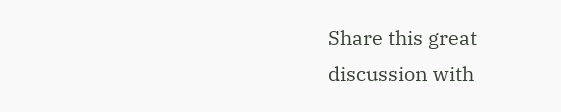Share this great discussion with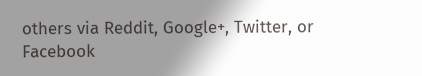others via Reddit, Google+, Twitter, or Facebook